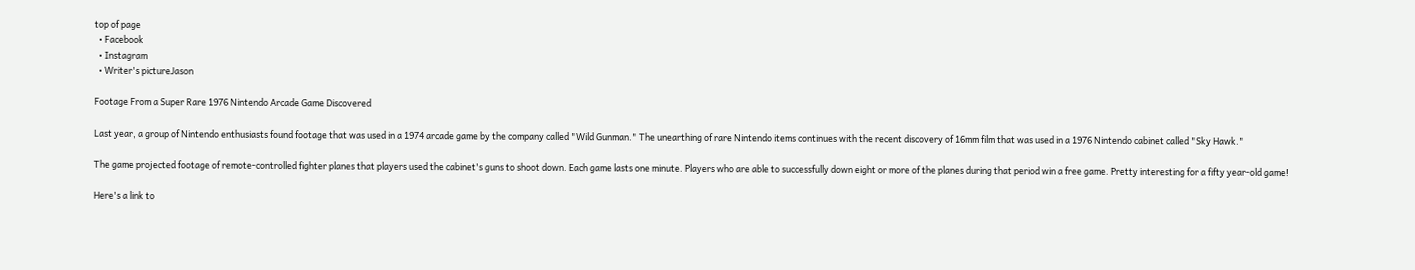top of page
  • Facebook
  • Instagram
  • Writer's pictureJason

Footage From a Super Rare 1976 Nintendo Arcade Game Discovered

Last year, a group of Nintendo enthusiasts found footage that was used in a 1974 arcade game by the company called "Wild Gunman." The unearthing of rare Nintendo items continues with the recent discovery of 16mm film that was used in a 1976 Nintendo cabinet called "Sky Hawk."

The game projected footage of remote-controlled fighter planes that players used the cabinet's guns to shoot down. Each game lasts one minute. Players who are able to successfully down eight or more of the planes during that period win a free game. Pretty interesting for a fifty year-old game!

Here's a link to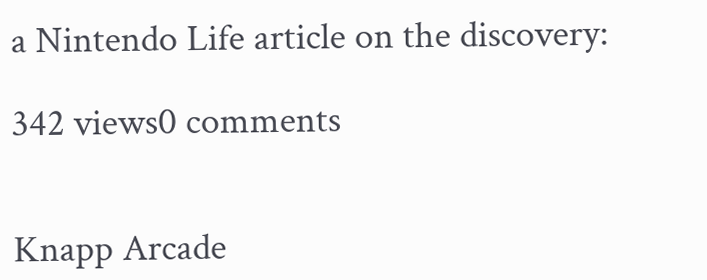a Nintendo Life article on the discovery:

342 views0 comments


Knapp Arcade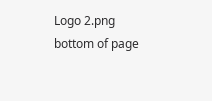Logo 2.png
bottom of page